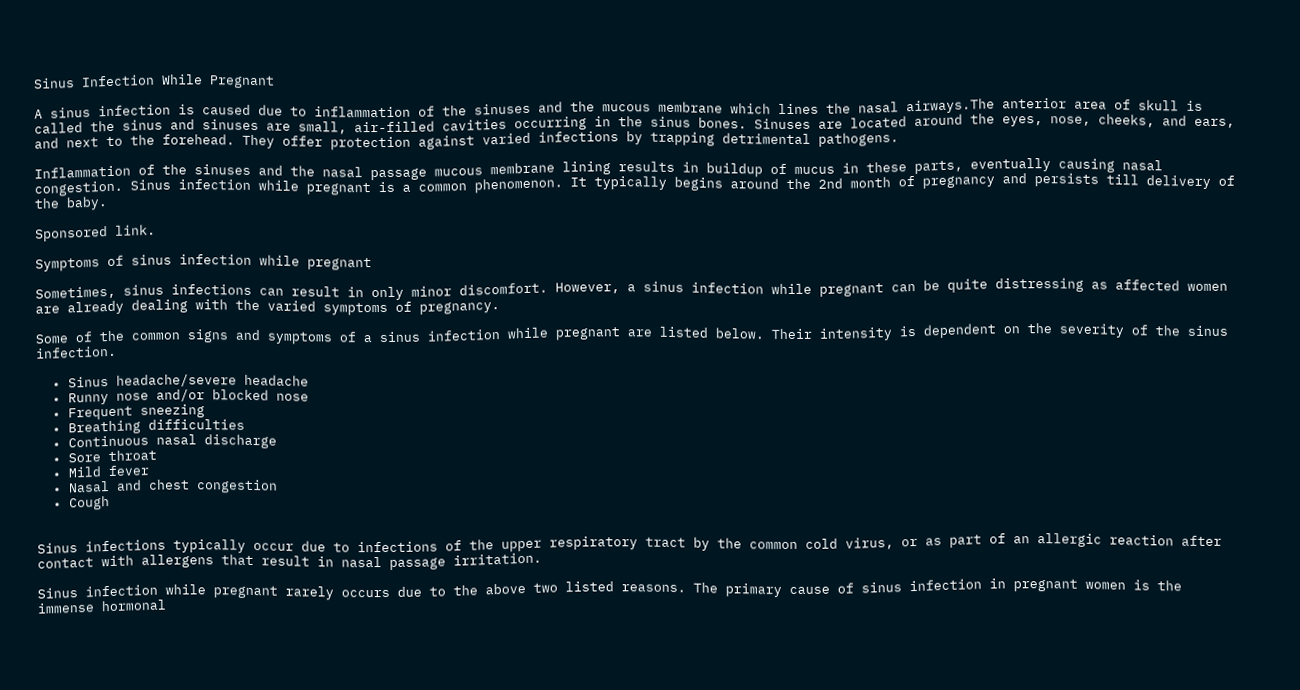Sinus Infection While Pregnant

A sinus infection is caused due to inflammation of the sinuses and the mucous membrane which lines the nasal airways.The anterior area of skull is called the sinus and sinuses are small, air-filled cavities occurring in the sinus bones. Sinuses are located around the eyes, nose, cheeks, and ears, and next to the forehead. They offer protection against varied infections by trapping detrimental pathogens.

Inflammation of the sinuses and the nasal passage mucous membrane lining results in buildup of mucus in these parts, eventually causing nasal congestion. Sinus infection while pregnant is a common phenomenon. It typically begins around the 2nd month of pregnancy and persists till delivery of the baby.

Sponsored link.

Symptoms of sinus infection while pregnant

Sometimes, sinus infections can result in only minor discomfort. However, a sinus infection while pregnant can be quite distressing as affected women are already dealing with the varied symptoms of pregnancy.

Some of the common signs and symptoms of a sinus infection while pregnant are listed below. Their intensity is dependent on the severity of the sinus infection.

  • Sinus headache/severe headache
  • Runny nose and/or blocked nose
  • Frequent sneezing
  • Breathing difficulties
  • Continuous nasal discharge
  • Sore throat
  • Mild fever
  • Nasal and chest congestion
  • Cough


Sinus infections typically occur due to infections of the upper respiratory tract by the common cold virus, or as part of an allergic reaction after contact with allergens that result in nasal passage irritation.

Sinus infection while pregnant rarely occurs due to the above two listed reasons. The primary cause of sinus infection in pregnant women is the immense hormonal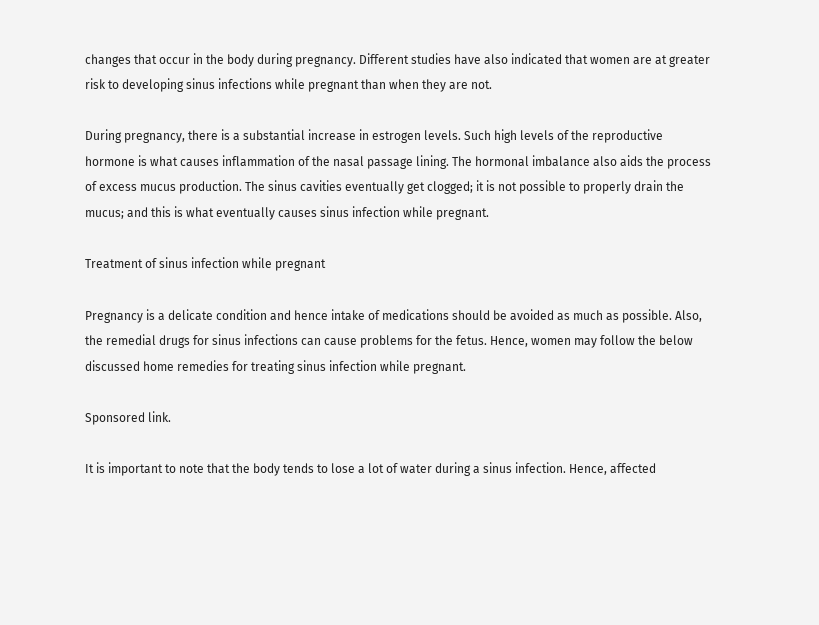changes that occur in the body during pregnancy. Different studies have also indicated that women are at greater risk to developing sinus infections while pregnant than when they are not.

During pregnancy, there is a substantial increase in estrogen levels. Such high levels of the reproductive hormone is what causes inflammation of the nasal passage lining. The hormonal imbalance also aids the process of excess mucus production. The sinus cavities eventually get clogged; it is not possible to properly drain the mucus; and this is what eventually causes sinus infection while pregnant.

Treatment of sinus infection while pregnant

Pregnancy is a delicate condition and hence intake of medications should be avoided as much as possible. Also, the remedial drugs for sinus infections can cause problems for the fetus. Hence, women may follow the below discussed home remedies for treating sinus infection while pregnant.

Sponsored link.

It is important to note that the body tends to lose a lot of water during a sinus infection. Hence, affected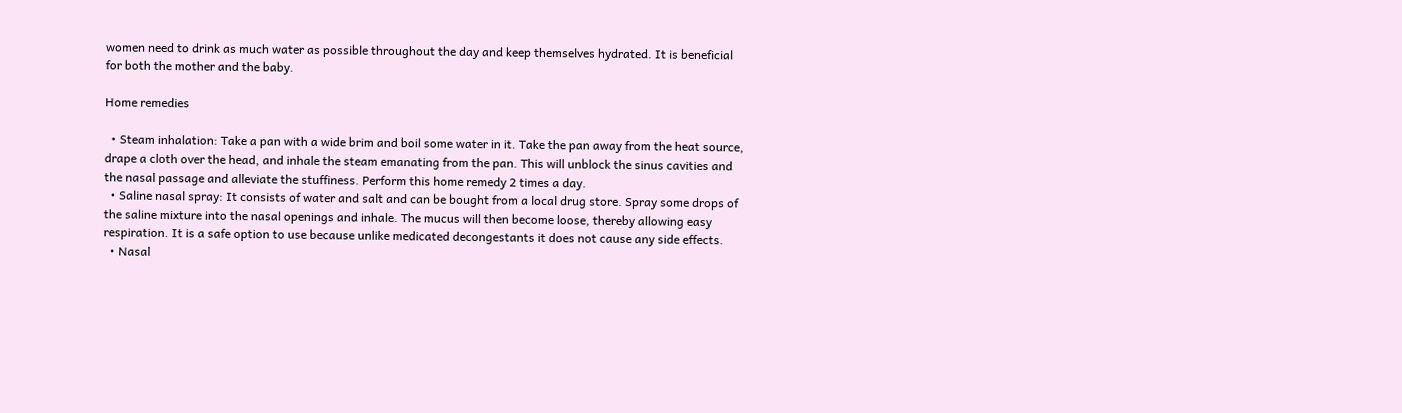women need to drink as much water as possible throughout the day and keep themselves hydrated. It is beneficial for both the mother and the baby.

Home remedies

  • Steam inhalation: Take a pan with a wide brim and boil some water in it. Take the pan away from the heat source, drape a cloth over the head, and inhale the steam emanating from the pan. This will unblock the sinus cavities and the nasal passage and alleviate the stuffiness. Perform this home remedy 2 times a day.
  • Saline nasal spray: It consists of water and salt and can be bought from a local drug store. Spray some drops of the saline mixture into the nasal openings and inhale. The mucus will then become loose, thereby allowing easy respiration. It is a safe option to use because unlike medicated decongestants it does not cause any side effects.
  • Nasal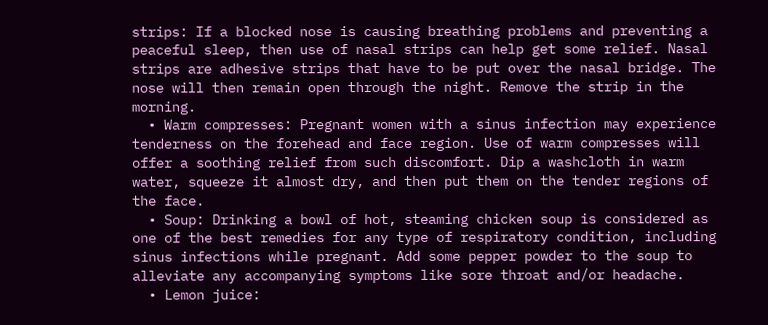strips: If a blocked nose is causing breathing problems and preventing a peaceful sleep, then use of nasal strips can help get some relief. Nasal strips are adhesive strips that have to be put over the nasal bridge. The nose will then remain open through the night. Remove the strip in the morning.
  • Warm compresses: Pregnant women with a sinus infection may experience tenderness on the forehead and face region. Use of warm compresses will offer a soothing relief from such discomfort. Dip a washcloth in warm water, squeeze it almost dry, and then put them on the tender regions of the face.
  • Soup: Drinking a bowl of hot, steaming chicken soup is considered as one of the best remedies for any type of respiratory condition, including sinus infections while pregnant. Add some pepper powder to the soup to alleviate any accompanying symptoms like sore throat and/or headache.
  • Lemon juice: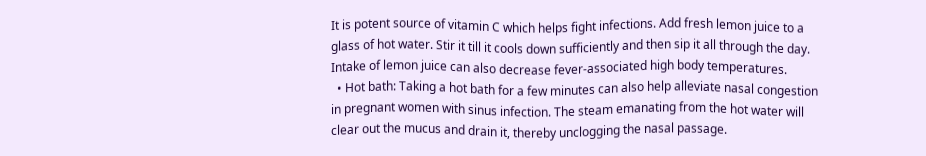It is potent source of vitamin C which helps fight infections. Add fresh lemon juice to a glass of hot water. Stir it till it cools down sufficiently and then sip it all through the day. Intake of lemon juice can also decrease fever-associated high body temperatures.
  • Hot bath: Taking a hot bath for a few minutes can also help alleviate nasal congestion in pregnant women with sinus infection. The steam emanating from the hot water will clear out the mucus and drain it, thereby unclogging the nasal passage.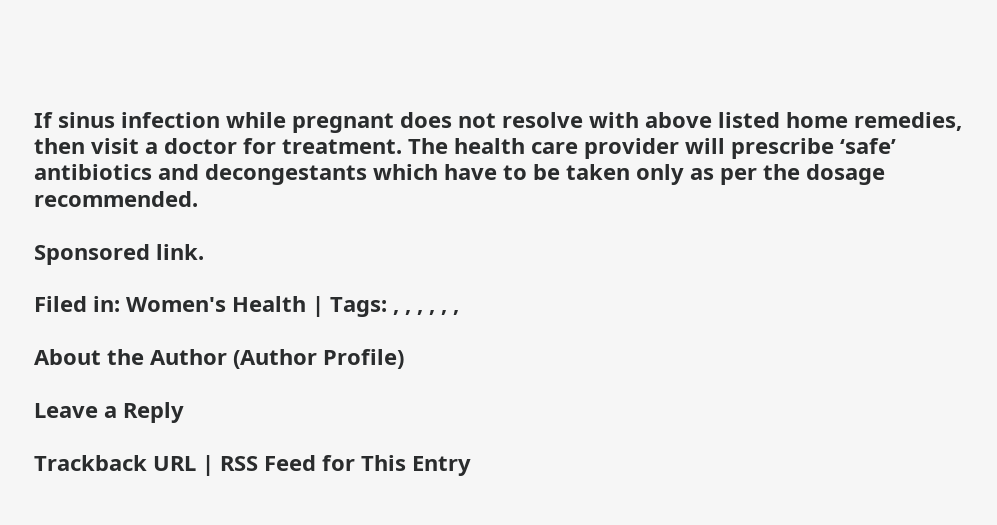If sinus infection while pregnant does not resolve with above listed home remedies, then visit a doctor for treatment. The health care provider will prescribe ‘safe’ antibiotics and decongestants which have to be taken only as per the dosage recommended.

Sponsored link.

Filed in: Women's Health | Tags: , , , , , ,

About the Author (Author Profile)

Leave a Reply

Trackback URL | RSS Feed for This Entry